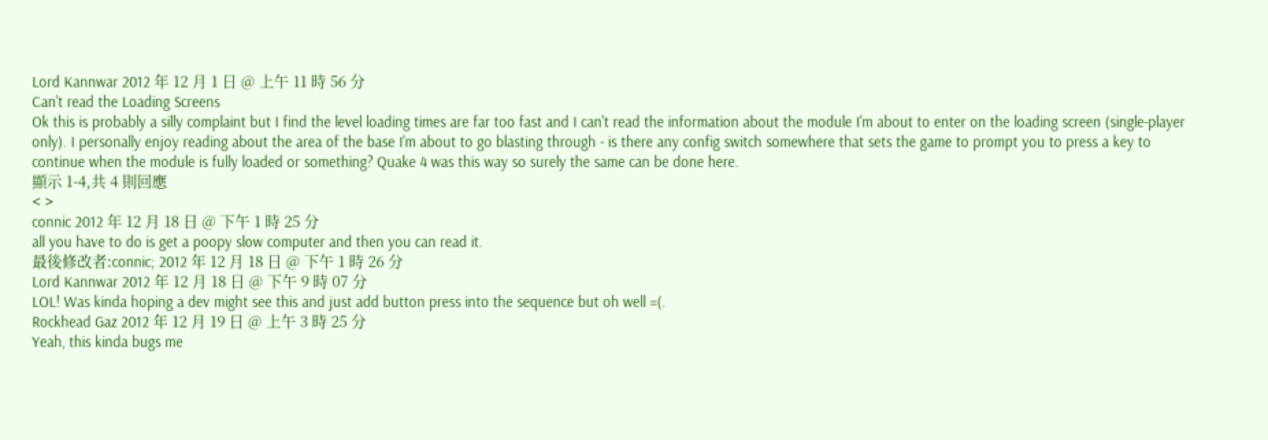Lord Kannwar 2012 年 12 月 1 日 @ 上午 11 時 56 分
Can't read the Loading Screens
Ok this is probably a silly complaint but I find the level loading times are far too fast and I can't read the information about the module I'm about to enter on the loading screen (single-player only). I personally enjoy reading about the area of the base I'm about to go blasting through - is there any config switch somewhere that sets the game to prompt you to press a key to continue when the module is fully loaded or something? Quake 4 was this way so surely the same can be done here.
顯示 1-4,共 4 則回應
< >
connic 2012 年 12 月 18 日 @ 下午 1 時 25 分
all you have to do is get a poopy slow computer and then you can read it.
最後修改者:connic; 2012 年 12 月 18 日 @ 下午 1 時 26 分
Lord Kannwar 2012 年 12 月 18 日 @ 下午 9 時 07 分
LOL! Was kinda hoping a dev might see this and just add button press into the sequence but oh well =(.
Rockhead Gaz 2012 年 12 月 19 日 @ 上午 3 時 25 分
Yeah, this kinda bugs me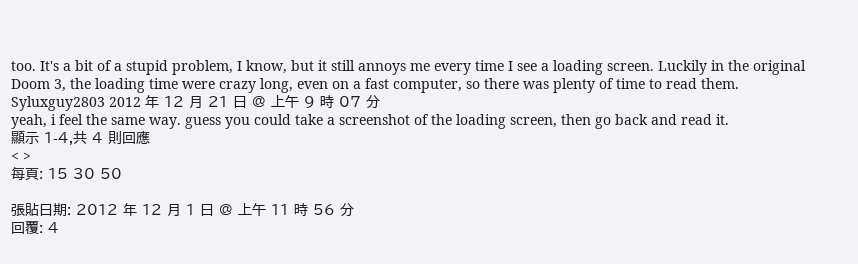too. It's a bit of a stupid problem, I know, but it still annoys me every time I see a loading screen. Luckily in the original Doom 3, the loading time were crazy long, even on a fast computer, so there was plenty of time to read them.
Syluxguy2803 2012 年 12 月 21 日 @ 上午 9 時 07 分
yeah, i feel the same way. guess you could take a screenshot of the loading screen, then go back and read it.
顯示 1-4,共 4 則回應
< >
每頁: 15 30 50

張貼日期: 2012 年 12 月 1 日 @ 上午 11 時 56 分
回覆: 4